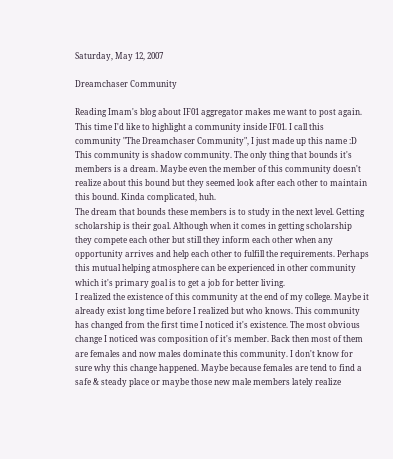Saturday, May 12, 2007

Dreamchaser Community

Reading Imam's blog about IF01 aggregator makes me want to post again. This time I'd like to highlight a community inside IF01. I call this community "The Dreamchaser Community", I just made up this name :D This community is shadow community. The only thing that bounds it's members is a dream. Maybe even the member of this community doesn't realize about this bound but they seemed look after each other to maintain this bound. Kinda complicated, huh.
The dream that bounds these members is to study in the next level. Getting scholarship is their goal. Although when it comes in getting scholarship they compete each other but still they inform each other when any opportunity arrives and help each other to fulfill the requirements. Perhaps this mutual helping atmosphere can be experienced in other community which it's primary goal is to get a job for better living.
I realized the existence of this community at the end of my college. Maybe it already exist long time before I realized but who knows. This community has changed from the first time I noticed it's existence. The most obvious change I noticed was composition of it's member. Back then most of them are females and now males dominate this community. I don't know for sure why this change happened. Maybe because females are tend to find a safe & steady place or maybe those new male members lately realize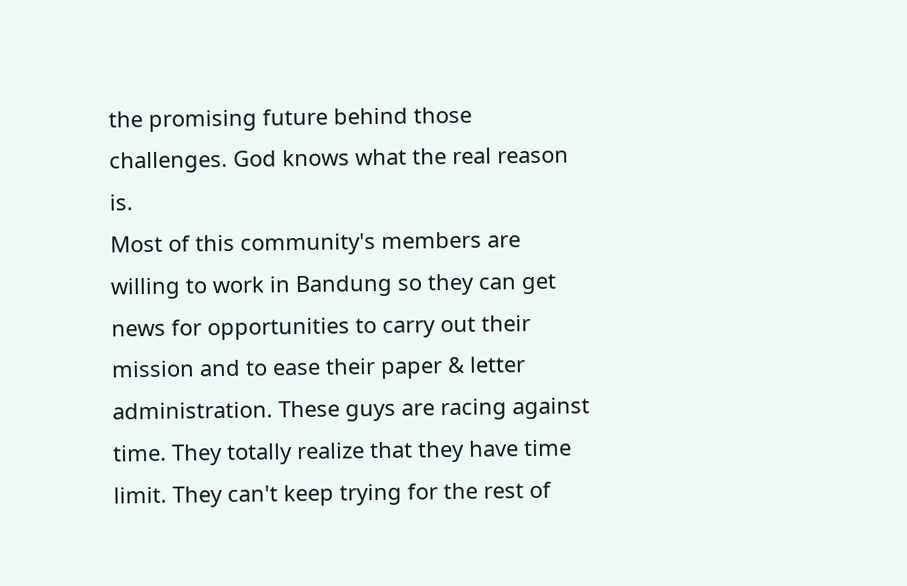the promising future behind those challenges. God knows what the real reason is.
Most of this community's members are willing to work in Bandung so they can get news for opportunities to carry out their mission and to ease their paper & letter administration. These guys are racing against time. They totally realize that they have time limit. They can't keep trying for the rest of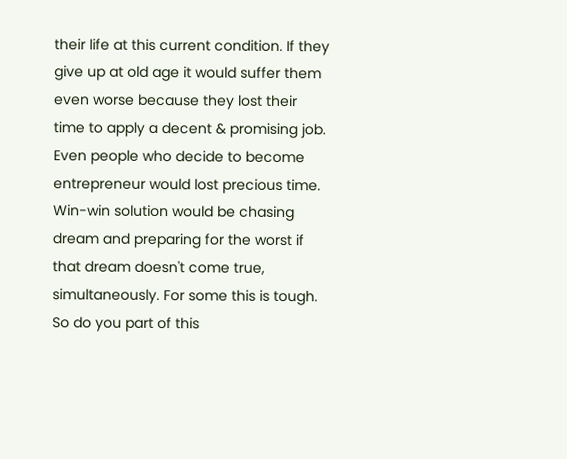their life at this current condition. If they give up at old age it would suffer them even worse because they lost their time to apply a decent & promising job. Even people who decide to become entrepreneur would lost precious time. Win-win solution would be chasing dream and preparing for the worst if that dream doesn't come true, simultaneously. For some this is tough. So do you part of this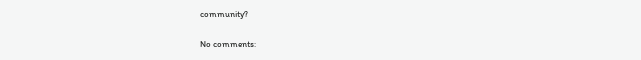community?

No comments: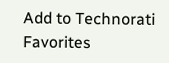Add to Technorati Favorites